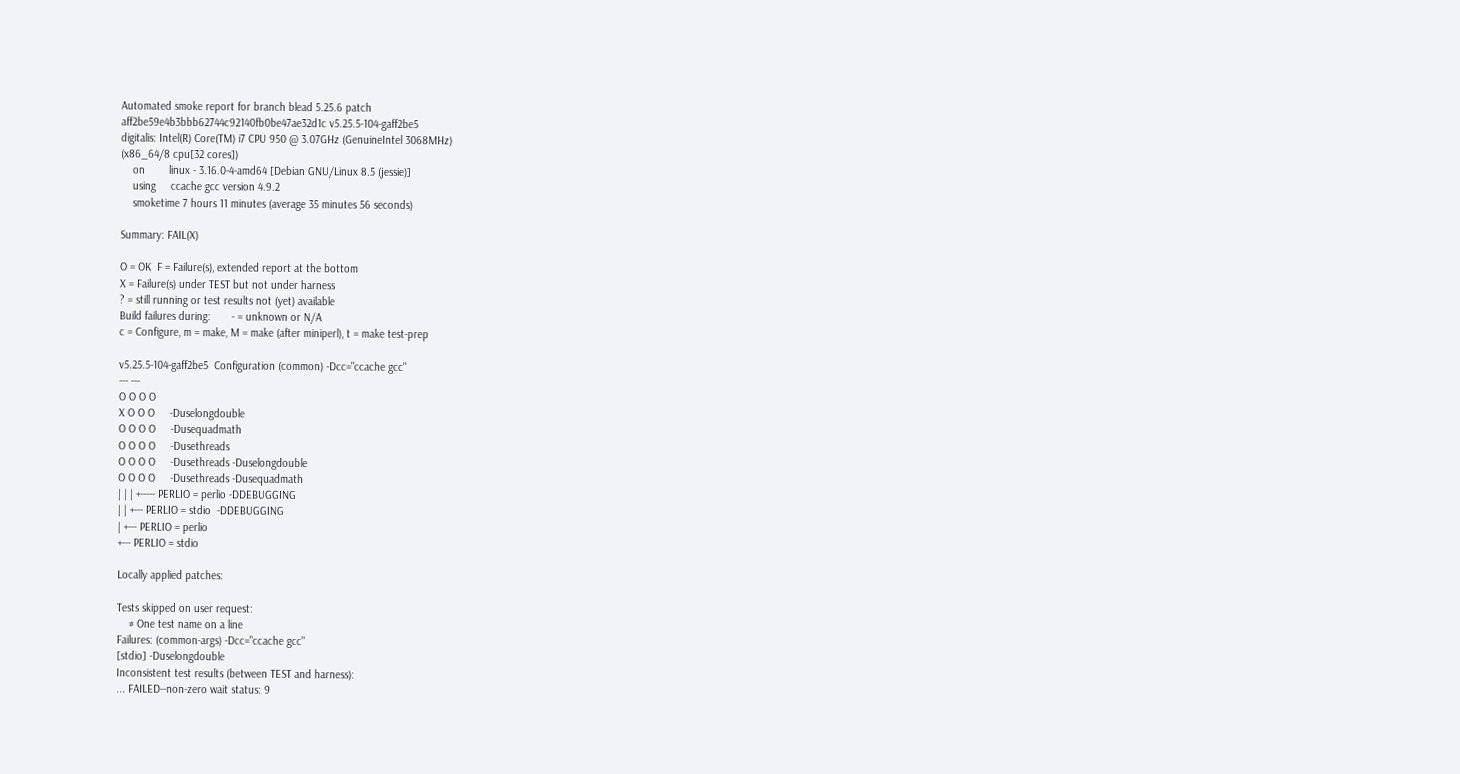Automated smoke report for branch blead 5.25.6 patch
aff2be59e4b3bbb62744c92140fb0be47ae32d1c v5.25.5-104-gaff2be5
digitalis: Intel(R) Core(TM) i7 CPU 950 @ 3.07GHz (GenuineIntel 3068MHz)
(x86_64/8 cpu[32 cores])
    on        linux - 3.16.0-4-amd64 [Debian GNU/Linux 8.5 (jessie)]
    using     ccache gcc version 4.9.2
    smoketime 7 hours 11 minutes (average 35 minutes 56 seconds)

Summary: FAIL(X)

O = OK  F = Failure(s), extended report at the bottom
X = Failure(s) under TEST but not under harness
? = still running or test results not (yet) available
Build failures during:       - = unknown or N/A
c = Configure, m = make, M = make (after miniperl), t = make test-prep

v5.25.5-104-gaff2be5  Configuration (common) -Dcc="ccache gcc"
--- ---
O O O O
X O O O     -Duselongdouble
O O O O     -Dusequadmath
O O O O     -Dusethreads
O O O O     -Dusethreads -Duselongdouble
O O O O     -Dusethreads -Dusequadmath
| | | +----- PERLIO = perlio -DDEBUGGING
| | +--- PERLIO = stdio  -DDEBUGGING
| +--- PERLIO = perlio
+--- PERLIO = stdio

Locally applied patches:

Tests skipped on user request:
    # One test name on a line
Failures: (common-args) -Dcc="ccache gcc"
[stdio] -Duselongdouble
Inconsistent test results (between TEST and harness):
... FAILED--non-zero wait status: 9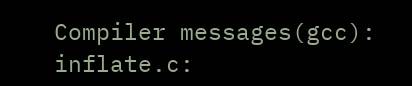Compiler messages(gcc):
inflate.c: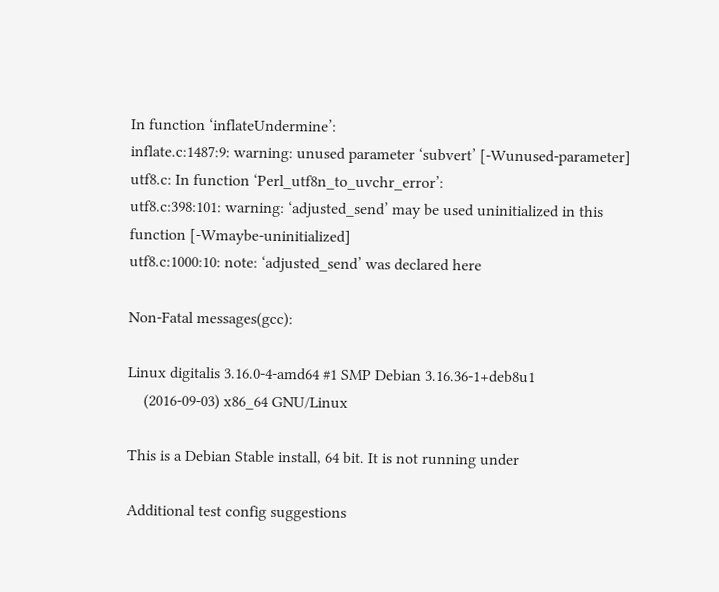In function ‘inflateUndermine’:
inflate.c:1487:9: warning: unused parameter ‘subvert’ [-Wunused-parameter]
utf8.c: In function ‘Perl_utf8n_to_uvchr_error’:
utf8.c:398:101: warning: ‘adjusted_send’ may be used uninitialized in this
function [-Wmaybe-uninitialized]
utf8.c:1000:10: note: ‘adjusted_send’ was declared here

Non-Fatal messages(gcc):

Linux digitalis 3.16.0-4-amd64 #1 SMP Debian 3.16.36-1+deb8u1
    (2016-09-03) x86_64 GNU/Linux

This is a Debian Stable install, 64 bit. It is not running under

Additional test config suggestions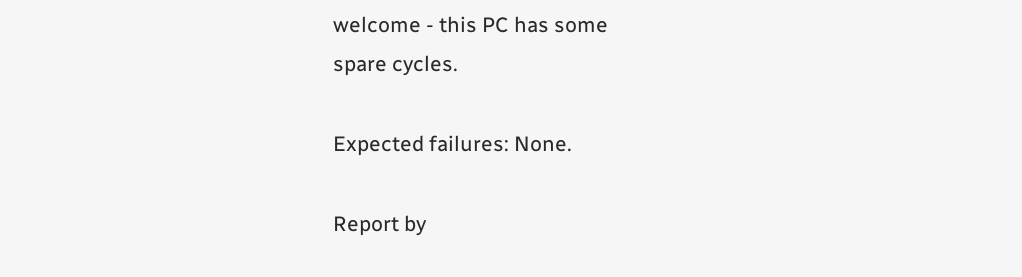welcome - this PC has some
spare cycles.

Expected failures: None.

Report by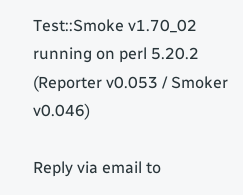Test::Smoke v1.70_02 running on perl 5.20.2
(Reporter v0.053 / Smoker v0.046)

Reply via email to